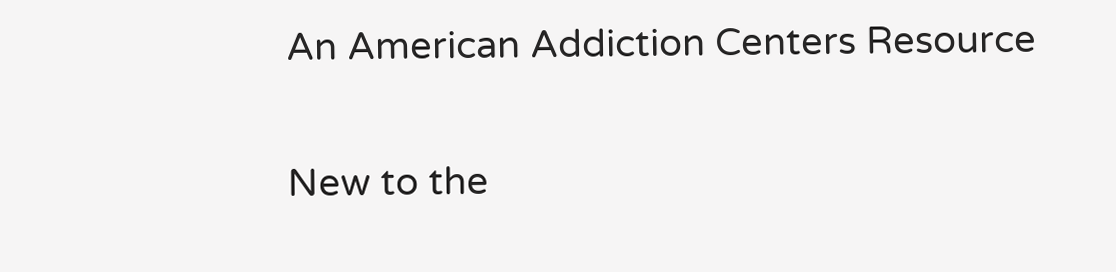An American Addiction Centers Resource

New to the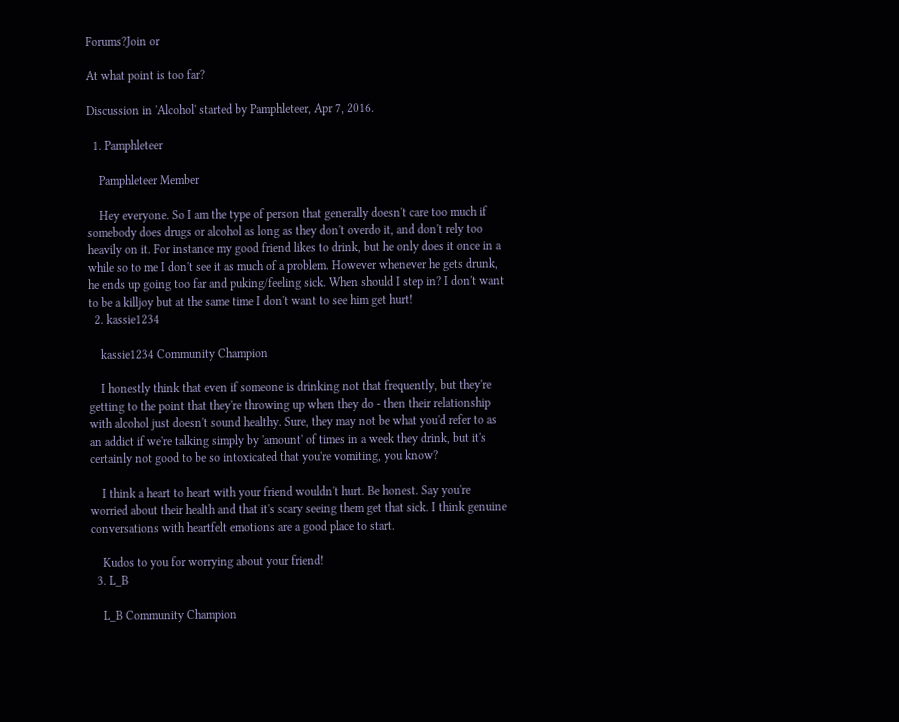Forums?Join or

At what point is too far?

Discussion in 'Alcohol' started by Pamphleteer, Apr 7, 2016.

  1. Pamphleteer

    Pamphleteer Member

    Hey everyone. So I am the type of person that generally doesn't care too much if somebody does drugs or alcohol as long as they don't overdo it, and don't rely too heavily on it. For instance my good friend likes to drink, but he only does it once in a while so to me I don't see it as much of a problem. However whenever he gets drunk, he ends up going too far and puking/feeling sick. When should I step in? I don't want to be a killjoy but at the same time I don't want to see him get hurt!
  2. kassie1234

    kassie1234 Community Champion

    I honestly think that even if someone is drinking not that frequently, but they're getting to the point that they're throwing up when they do - then their relationship with alcohol just doesn't sound healthy. Sure, they may not be what you'd refer to as an addict if we're talking simply by 'amount' of times in a week they drink, but it's certainly not good to be so intoxicated that you're vomiting, you know?

    I think a heart to heart with your friend wouldn't hurt. Be honest. Say you're worried about their health and that it's scary seeing them get that sick. I think genuine conversations with heartfelt emotions are a good place to start.

    Kudos to you for worrying about your friend!
  3. L_B

    L_B Community Champion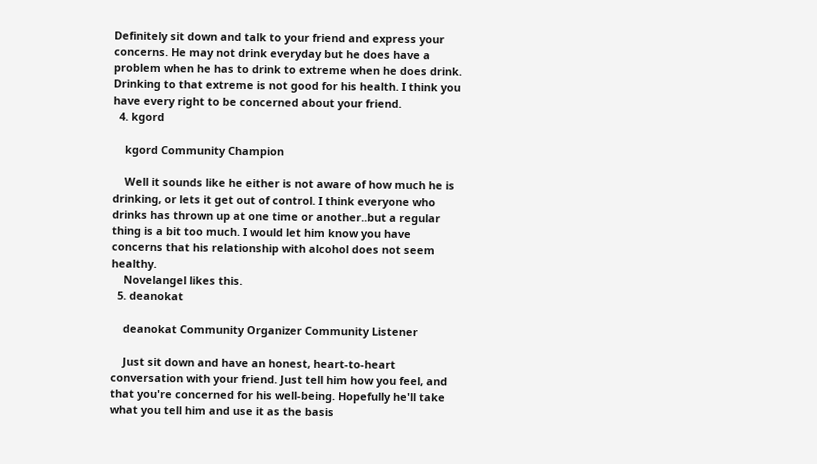Definitely sit down and talk to your friend and express your concerns. He may not drink everyday but he does have a problem when he has to drink to extreme when he does drink. Drinking to that extreme is not good for his health. I think you have every right to be concerned about your friend.
  4. kgord

    kgord Community Champion

    Well it sounds like he either is not aware of how much he is drinking, or lets it get out of control. I think everyone who drinks has thrown up at one time or another..but a regular thing is a bit too much. I would let him know you have concerns that his relationship with alcohol does not seem healthy.
    Novelangel likes this.
  5. deanokat

    deanokat Community Organizer Community Listener

    Just sit down and have an honest, heart-to-heart conversation with your friend. Just tell him how you feel, and that you're concerned for his well-being. Hopefully he'll take what you tell him and use it as the basis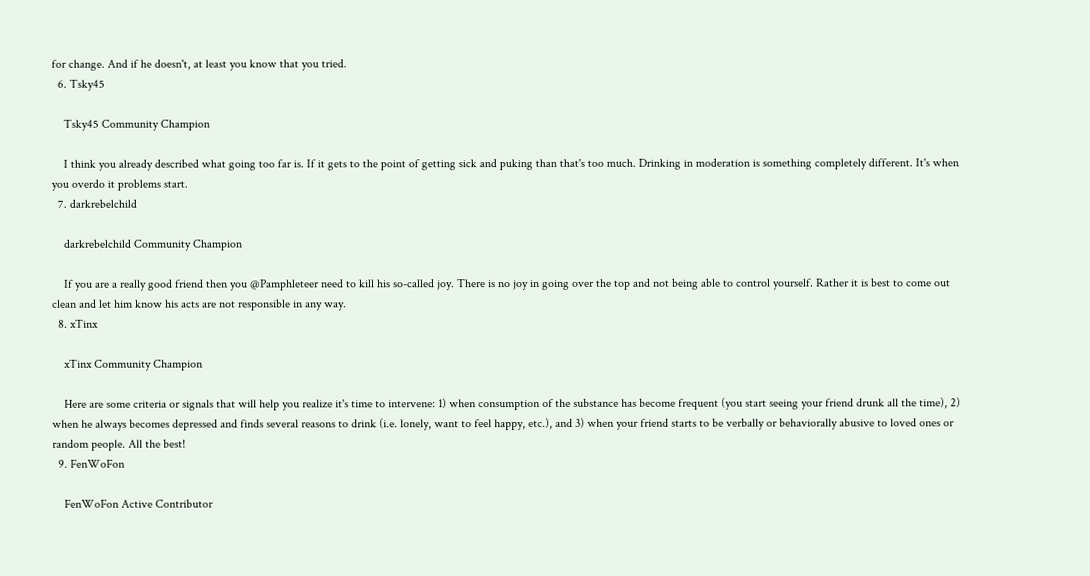for change. And if he doesn't, at least you know that you tried.
  6. Tsky45

    Tsky45 Community Champion

    I think you already described what going too far is. If it gets to the point of getting sick and puking than that's too much. Drinking in moderation is something completely different. It's when you overdo it problems start.
  7. darkrebelchild

    darkrebelchild Community Champion

    If you are a really good friend then you @Pamphleteer need to kill his so-called joy. There is no joy in going over the top and not being able to control yourself. Rather it is best to come out clean and let him know his acts are not responsible in any way.
  8. xTinx

    xTinx Community Champion

    Here are some criteria or signals that will help you realize it's time to intervene: 1) when consumption of the substance has become frequent (you start seeing your friend drunk all the time), 2) when he always becomes depressed and finds several reasons to drink (i.e. lonely, want to feel happy, etc.), and 3) when your friend starts to be verbally or behaviorally abusive to loved ones or random people. All the best!
  9. FenWoFon

    FenWoFon Active Contributor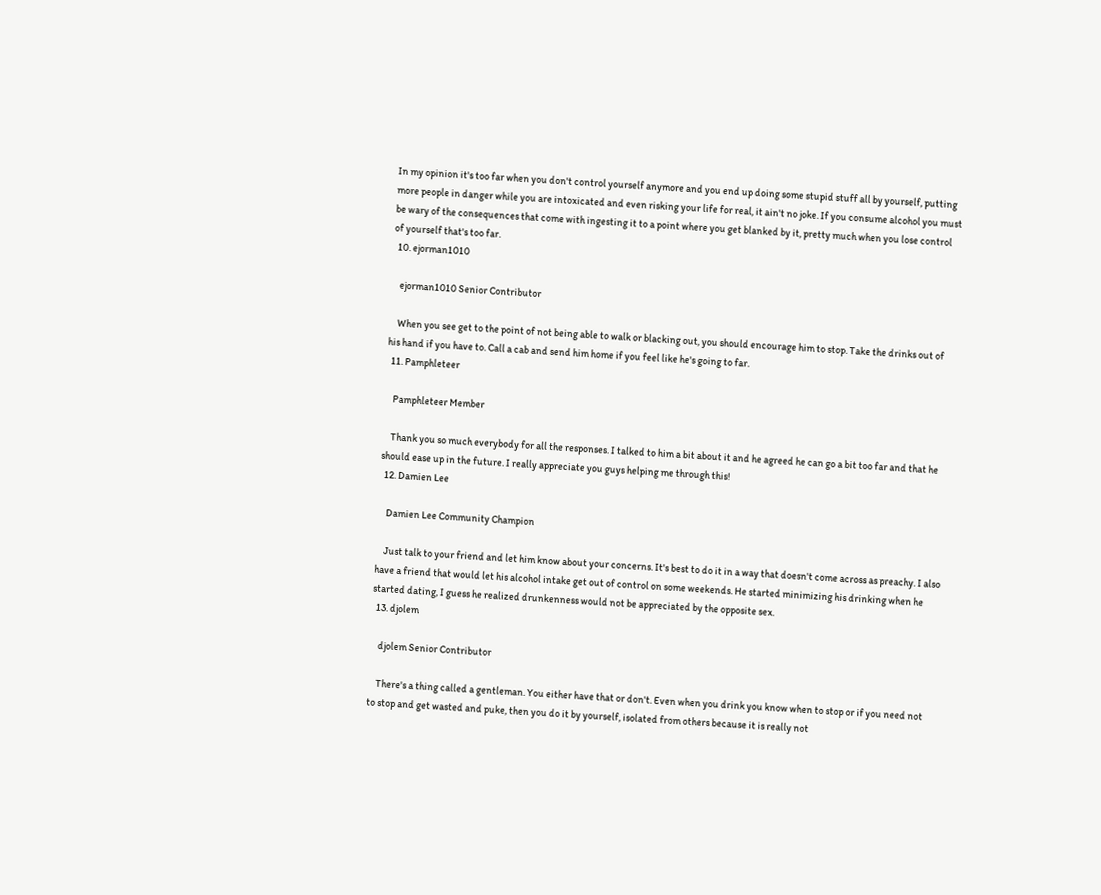In my opinion it's too far when you don't control yourself anymore and you end up doing some stupid stuff all by yourself, putting more people in danger while you are intoxicated and even risking your life for real, it ain't no joke. If you consume alcohol you must be wary of the consequences that come with ingesting it to a point where you get blanked by it, pretty much when you lose control of yourself that's too far.
  10. ejorman1010

    ejorman1010 Senior Contributor

    When you see get to the point of not being able to walk or blacking out, you should encourage him to stop. Take the drinks out of his hand if you have to. Call a cab and send him home if you feel like he's going to far.
  11. Pamphleteer

    Pamphleteer Member

    Thank you so much everybody for all the responses. I talked to him a bit about it and he agreed he can go a bit too far and that he should ease up in the future. I really appreciate you guys helping me through this!
  12. Damien Lee

    Damien Lee Community Champion

    Just talk to your friend and let him know about your concerns. It's best to do it in a way that doesn't come across as preachy. I also have a friend that would let his alcohol intake get out of control on some weekends. He started minimizing his drinking when he started dating, I guess he realized drunkenness would not be appreciated by the opposite sex.
  13. djolem

    djolem Senior Contributor

    There's a thing called a gentleman. You either have that or don't. Even when you drink you know when to stop or if you need not to stop and get wasted and puke, then you do it by yourself, isolated from others because it is really not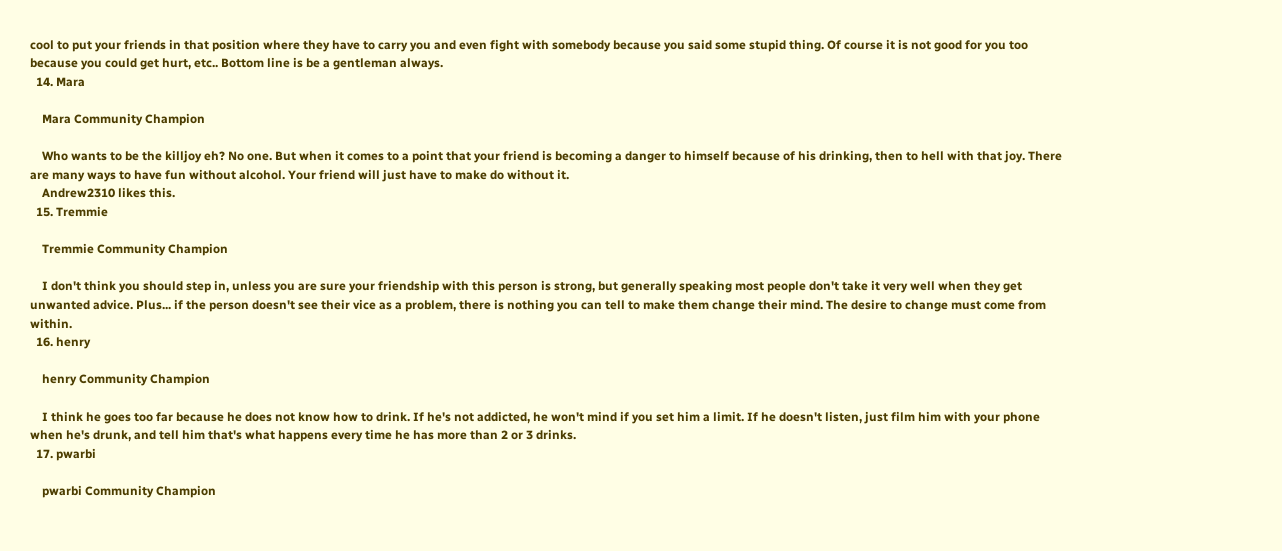cool to put your friends in that position where they have to carry you and even fight with somebody because you said some stupid thing. Of course it is not good for you too because you could get hurt, etc.. Bottom line is be a gentleman always.
  14. Mara

    Mara Community Champion

    Who wants to be the killjoy eh? No one. But when it comes to a point that your friend is becoming a danger to himself because of his drinking, then to hell with that joy. There are many ways to have fun without alcohol. Your friend will just have to make do without it.
    Andrew2310 likes this.
  15. Tremmie

    Tremmie Community Champion

    I don't think you should step in, unless you are sure your friendship with this person is strong, but generally speaking most people don't take it very well when they get unwanted advice. Plus... if the person doesn't see their vice as a problem, there is nothing you can tell to make them change their mind. The desire to change must come from within.
  16. henry

    henry Community Champion

    I think he goes too far because he does not know how to drink. If he's not addicted, he won't mind if you set him a limit. If he doesn't listen, just film him with your phone when he's drunk, and tell him that's what happens every time he has more than 2 or 3 drinks.
  17. pwarbi

    pwarbi Community Champion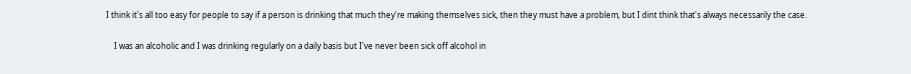I think it's all too easy for people to say if a person is drinking that much they're making themselves sick, then they must have a problem, but I dint think that's always necessarily the case.

    I was an alcoholic and I was drinking regularly on a daily basis but I've never been sick off alcohol in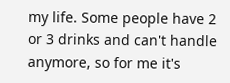my life. Some people have 2 or 3 drinks and can't handle anymore, so for me it's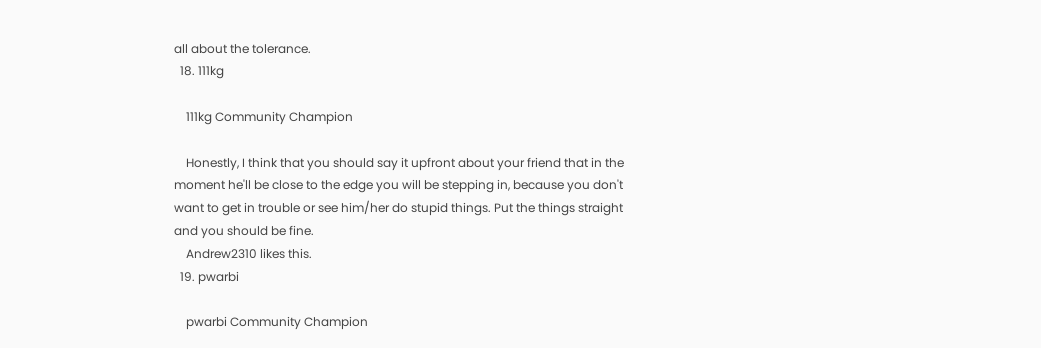all about the tolerance.
  18. 111kg

    111kg Community Champion

    Honestly, I think that you should say it upfront about your friend that in the moment he'll be close to the edge you will be stepping in, because you don't want to get in trouble or see him/her do stupid things. Put the things straight and you should be fine.
    Andrew2310 likes this.
  19. pwarbi

    pwarbi Community Champion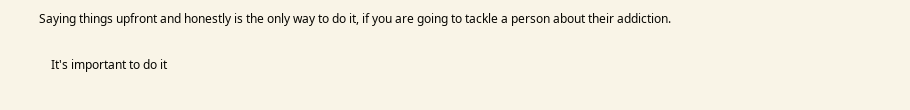Saying things upfront and honestly is the only way to do it, if you are going to tackle a person about their addiction.

    It's important to do it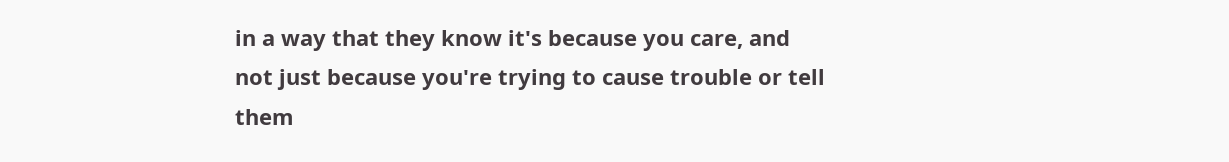in a way that they know it's because you care, and not just because you're trying to cause trouble or tell them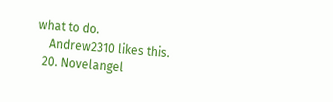what to do.
    Andrew2310 likes this.
  20. Novelangel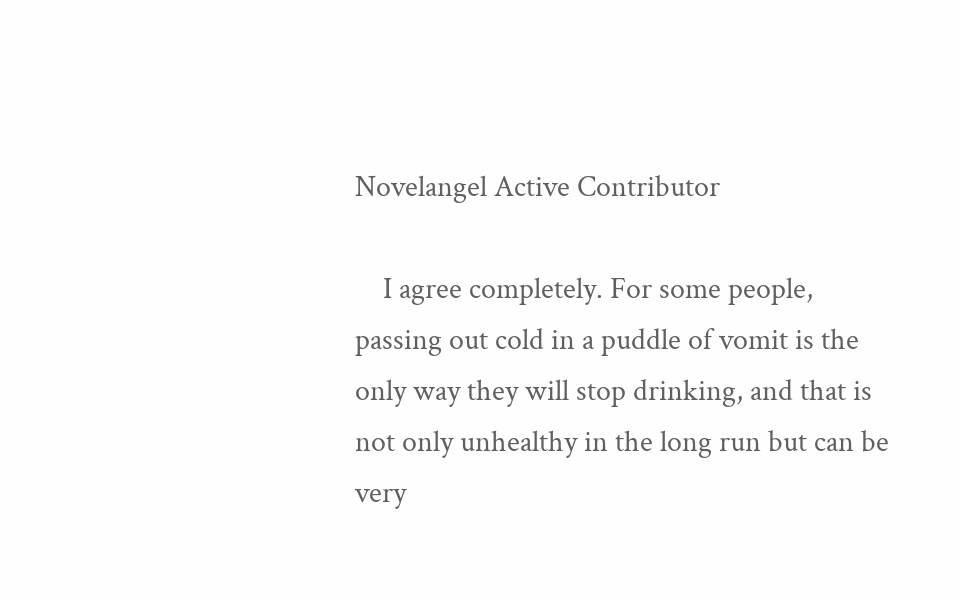Novelangel Active Contributor

    I agree completely. For some people, passing out cold in a puddle of vomit is the only way they will stop drinking, and that is not only unhealthy in the long run but can be very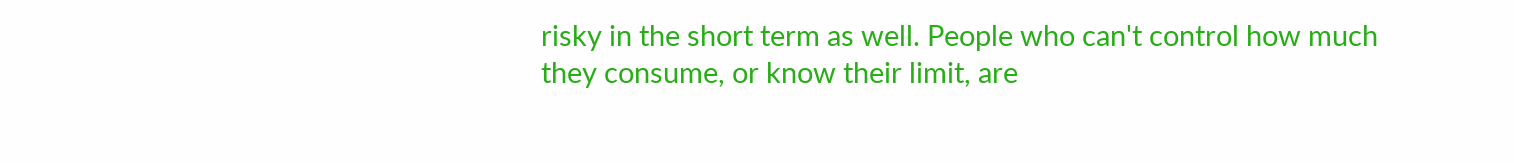risky in the short term as well. People who can't control how much they consume, or know their limit, are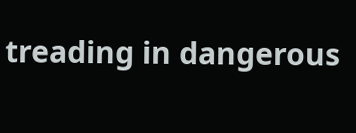treading in dangerous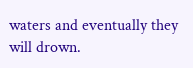waters and eventually they will drown.